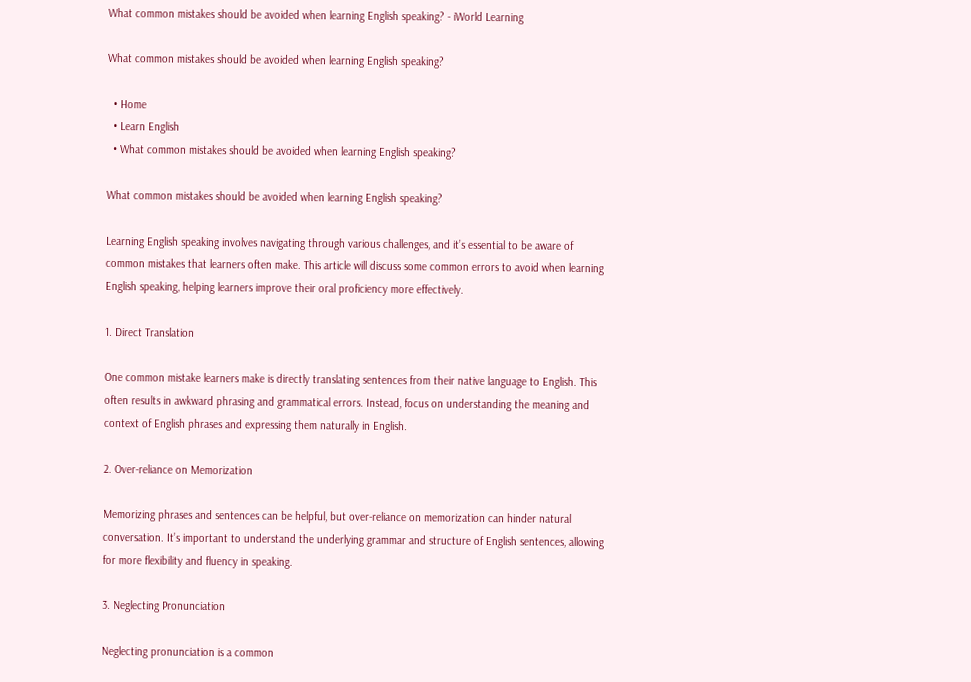What common mistakes should be avoided when learning English speaking? - iWorld Learning

What common mistakes should be avoided when learning English speaking?

  • Home
  • Learn English
  • What common mistakes should be avoided when learning English speaking?

What common mistakes should be avoided when learning English speaking?

Learning English speaking involves navigating through various challenges, and it’s essential to be aware of common mistakes that learners often make. This article will discuss some common errors to avoid when learning English speaking, helping learners improve their oral proficiency more effectively.

1. Direct Translation

One common mistake learners make is directly translating sentences from their native language to English. This often results in awkward phrasing and grammatical errors. Instead, focus on understanding the meaning and context of English phrases and expressing them naturally in English.

2. Over-reliance on Memorization

Memorizing phrases and sentences can be helpful, but over-reliance on memorization can hinder natural conversation. It’s important to understand the underlying grammar and structure of English sentences, allowing for more flexibility and fluency in speaking.

3. Neglecting Pronunciation

Neglecting pronunciation is a common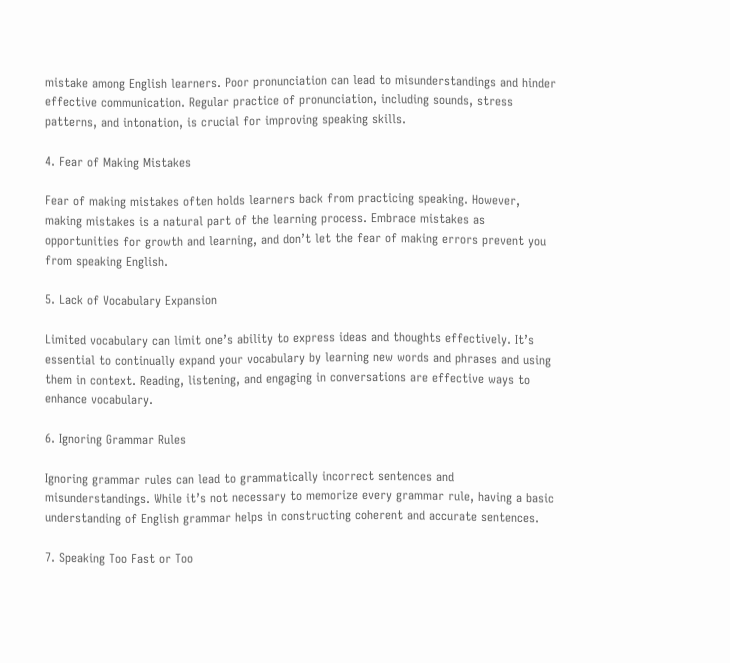mistake among English learners. Poor pronunciation can lead to misunderstandings and hinder effective communication. Regular practice of pronunciation, including sounds, stress patterns, and intonation, is crucial for improving speaking skills.

4. Fear of Making Mistakes

Fear of making mistakes often holds learners back from practicing speaking. However, making mistakes is a natural part of the learning process. Embrace mistakes as opportunities for growth and learning, and don’t let the fear of making errors prevent you from speaking English.

5. Lack of Vocabulary Expansion

Limited vocabulary can limit one’s ability to express ideas and thoughts effectively. It’s essential to continually expand your vocabulary by learning new words and phrases and using them in context. Reading, listening, and engaging in conversations are effective ways to enhance vocabulary.

6. Ignoring Grammar Rules

Ignoring grammar rules can lead to grammatically incorrect sentences and misunderstandings. While it’s not necessary to memorize every grammar rule, having a basic understanding of English grammar helps in constructing coherent and accurate sentences.

7. Speaking Too Fast or Too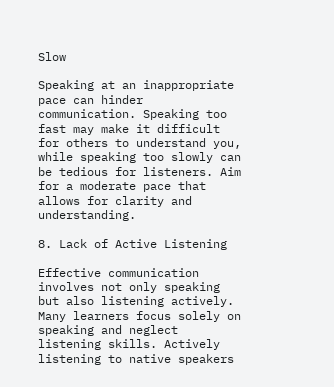Slow

Speaking at an inappropriate pace can hinder communication. Speaking too fast may make it difficult for others to understand you, while speaking too slowly can be tedious for listeners. Aim for a moderate pace that allows for clarity and understanding.

8. Lack of Active Listening

Effective communication involves not only speaking but also listening actively. Many learners focus solely on speaking and neglect listening skills. Actively listening to native speakers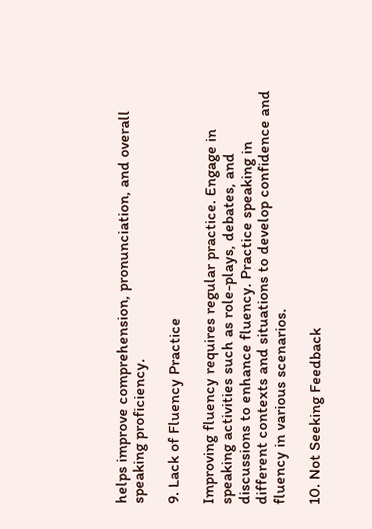helps improve comprehension, pronunciation, and overall speaking proficiency.

9. Lack of Fluency Practice

Improving fluency requires regular practice. Engage in speaking activities such as role-plays, debates, and discussions to enhance fluency. Practice speaking in different contexts and situations to develop confidence and fluency in various scenarios.

10. Not Seeking Feedback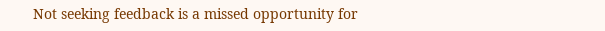Not seeking feedback is a missed opportunity for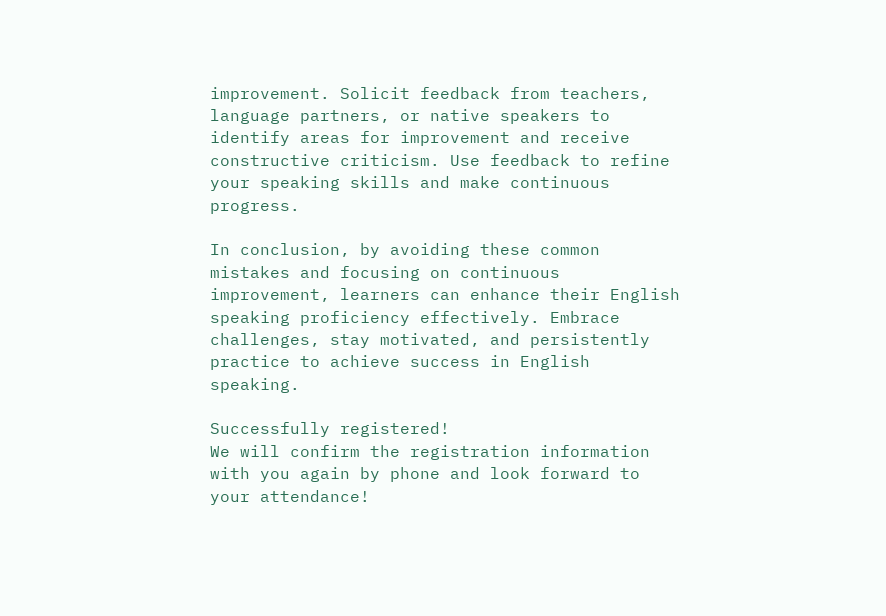improvement. Solicit feedback from teachers, language partners, or native speakers to identify areas for improvement and receive constructive criticism. Use feedback to refine your speaking skills and make continuous progress.

In conclusion, by avoiding these common mistakes and focusing on continuous improvement, learners can enhance their English speaking proficiency effectively. Embrace challenges, stay motivated, and persistently practice to achieve success in English speaking.

Successfully registered!
We will confirm the registration information with you again by phone and look forward to your attendance!